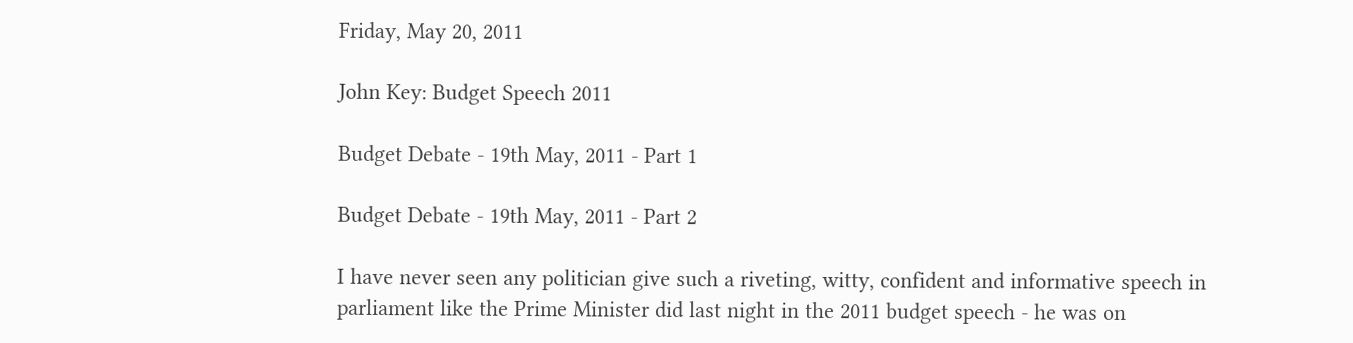Friday, May 20, 2011

John Key: Budget Speech 2011

Budget Debate - 19th May, 2011 - Part 1

Budget Debate - 19th May, 2011 - Part 2

I have never seen any politician give such a riveting, witty, confident and informative speech in parliament like the Prime Minister did last night in the 2011 budget speech - he was on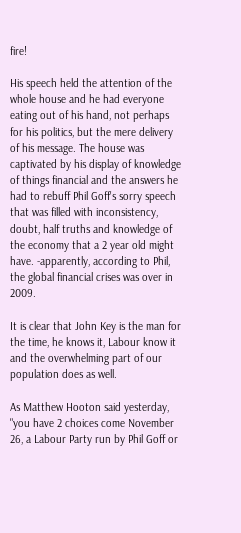fire!

His speech held the attention of the whole house and he had everyone eating out of his hand, not perhaps for his politics, but the mere delivery of his message. The house was captivated by his display of knowledge of things financial and the answers he had to rebuff Phil Goff's sorry speech that was filled with inconsistency, doubt, half truths and knowledge of the economy that a 2 year old might have. -apparently, according to Phil, the global financial crises was over in 2009.

It is clear that John Key is the man for the time, he knows it, Labour know it and the overwhelming part of our population does as well.

As Matthew Hooton said yesterday, "you have 2 choices come November 26, a Labour Party run by Phil Goff or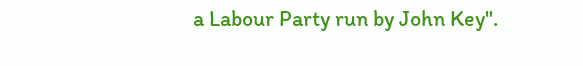a Labour Party run by John Key".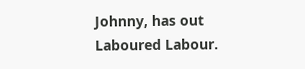Johnny, has out Laboured Labour.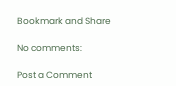Bookmark and Share

No comments:

Post a Comment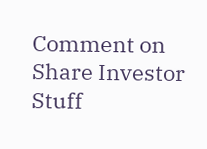Comment on Share Investor Stuff